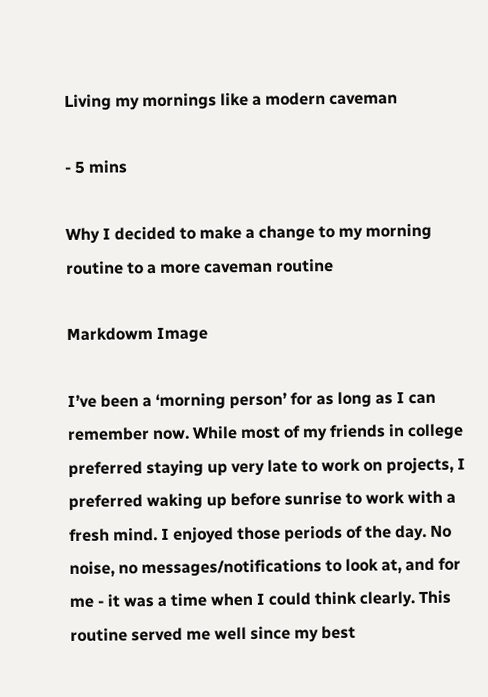Living my mornings like a modern caveman

- 5 mins

Why I decided to make a change to my morning routine to a more caveman routine

Markdowm Image

I’ve been a ‘morning person’ for as long as I can remember now. While most of my friends in college preferred staying up very late to work on projects, I preferred waking up before sunrise to work with a fresh mind. I enjoyed those periods of the day. No noise, no messages/notifications to look at, and for me - it was a time when I could think clearly. This routine served me well since my best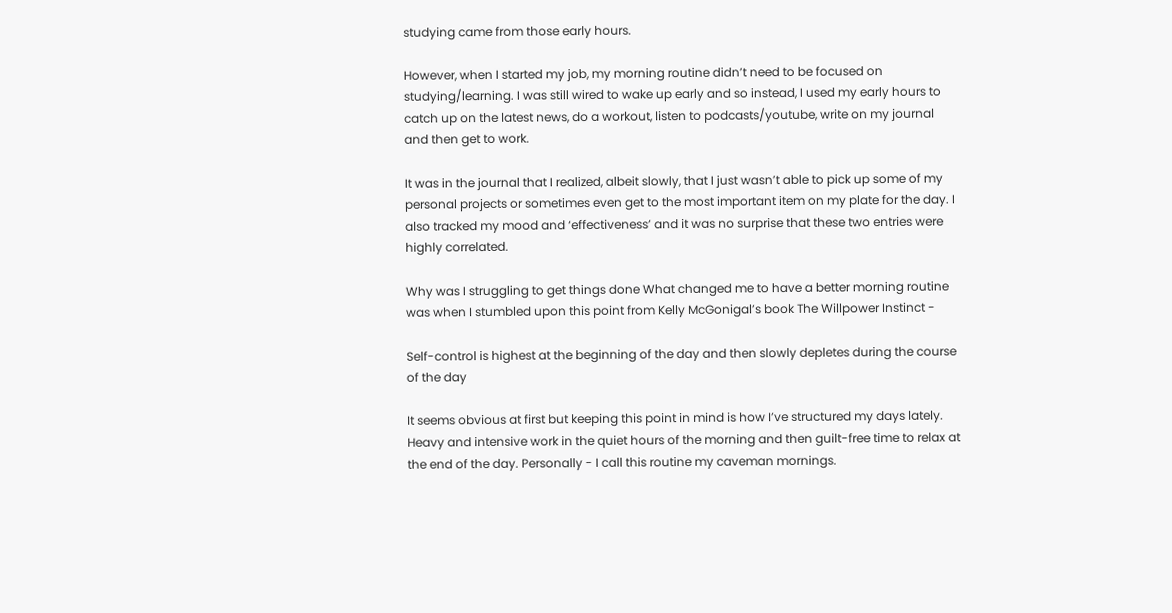studying came from those early hours.

However, when I started my job, my morning routine didn’t need to be focused on studying/learning. I was still wired to wake up early and so instead, I used my early hours to catch up on the latest news, do a workout, listen to podcasts/youtube, write on my journal and then get to work.

It was in the journal that I realized, albeit slowly, that I just wasn’t able to pick up some of my personal projects or sometimes even get to the most important item on my plate for the day. I also tracked my mood and ‘effectiveness’ and it was no surprise that these two entries were highly correlated.

Why was I struggling to get things done What changed me to have a better morning routine was when I stumbled upon this point from Kelly McGonigal’s book The Willpower Instinct -

Self-control is highest at the beginning of the day and then slowly depletes during the course of the day

It seems obvious at first but keeping this point in mind is how I’ve structured my days lately. Heavy and intensive work in the quiet hours of the morning and then guilt-free time to relax at the end of the day. Personally - I call this routine my caveman mornings.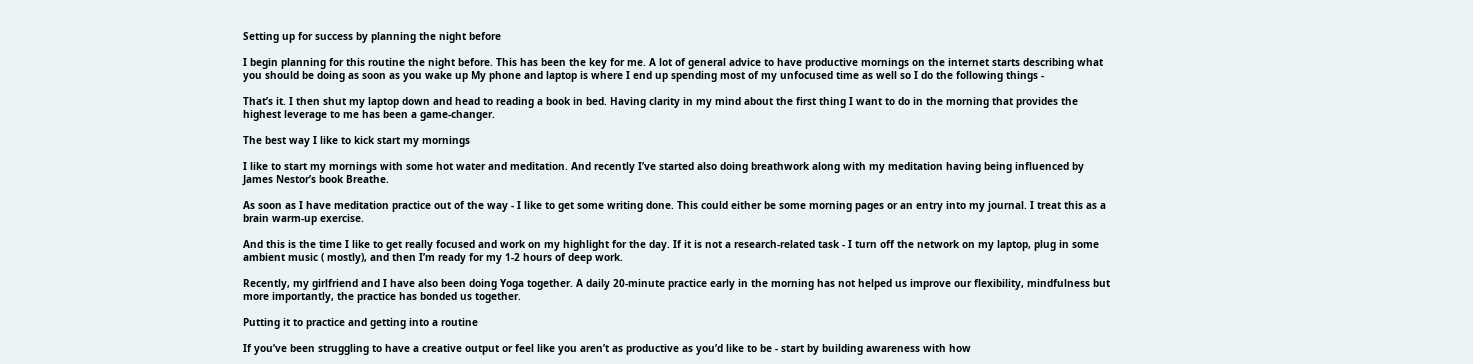Setting up for success by planning the night before

I begin planning for this routine the night before. This has been the key for me. A lot of general advice to have productive mornings on the internet starts describing what you should be doing as soon as you wake up My phone and laptop is where I end up spending most of my unfocused time as well so I do the following things -

That’s it. I then shut my laptop down and head to reading a book in bed. Having clarity in my mind about the first thing I want to do in the morning that provides the highest leverage to me has been a game-changer.

The best way I like to kick start my mornings

I like to start my mornings with some hot water and meditation. And recently I’ve started also doing breathwork along with my meditation having being influenced by James Nestor’s book Breathe.

As soon as I have meditation practice out of the way - I like to get some writing done. This could either be some morning pages or an entry into my journal. I treat this as a brain warm-up exercise.

And this is the time I like to get really focused and work on my highlight for the day. If it is not a research-related task - I turn off the network on my laptop, plug in some ambient music ( mostly), and then I’m ready for my 1-2 hours of deep work.

Recently, my girlfriend and I have also been doing Yoga together. A daily 20-minute practice early in the morning has not helped us improve our flexibility, mindfulness but more importantly, the practice has bonded us together.

Putting it to practice and getting into a routine

If you’ve been struggling to have a creative output or feel like you aren’t as productive as you’d like to be - start by building awareness with how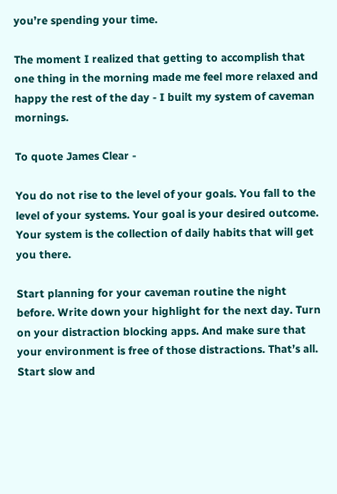you’re spending your time.

The moment I realized that getting to accomplish that one thing in the morning made me feel more relaxed and happy the rest of the day - I built my system of caveman mornings.

To quote James Clear -

You do not rise to the level of your goals. You fall to the level of your systems. Your goal is your desired outcome. Your system is the collection of daily habits that will get you there.

Start planning for your caveman routine the night before. Write down your highlight for the next day. Turn on your distraction blocking apps. And make sure that your environment is free of those distractions. That’s all. Start slow and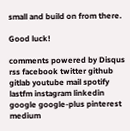small and build on from there.

Good luck!

comments powered by Disqus
rss facebook twitter github gitlab youtube mail spotify lastfm instagram linkedin google google-plus pinterest medium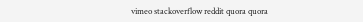vimeo stackoverflow reddit quora quora